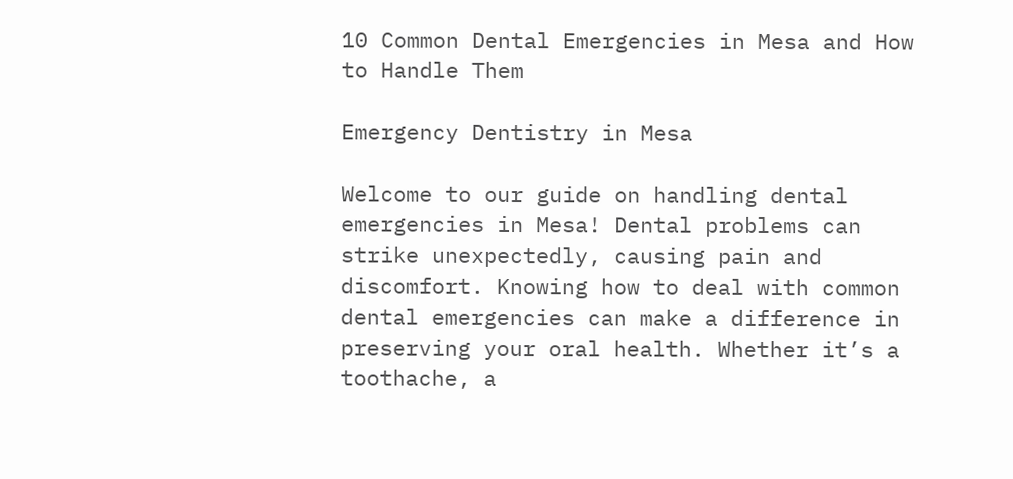10 Common Dental Emergencies in Mesa and How to Handle Them

Emergency Dentistry in Mesa

Welcome to our guide on handling dental emergencies in Mesa! Dental problems can strike unexpectedly, causing pain and discomfort. Knowing how to deal with common dental emergencies can make a difference in preserving your oral health. Whether it’s a toothache, a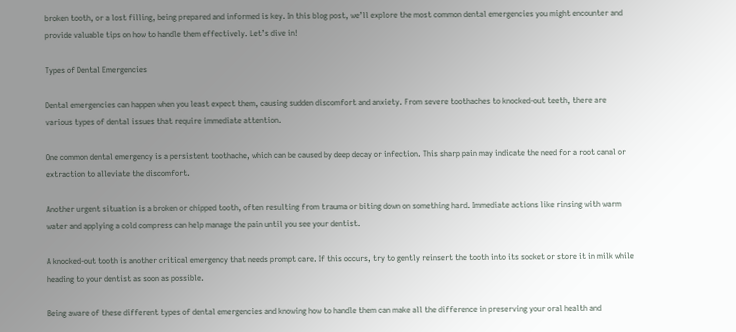broken tooth, or a lost filling, being prepared and informed is key. In this blog post, we’ll explore the most common dental emergencies you might encounter and provide valuable tips on how to handle them effectively. Let’s dive in!

Types of Dental Emergencies

Dental emergencies can happen when you least expect them, causing sudden discomfort and anxiety. From severe toothaches to knocked-out teeth, there are various types of dental issues that require immediate attention.

One common dental emergency is a persistent toothache, which can be caused by deep decay or infection. This sharp pain may indicate the need for a root canal or extraction to alleviate the discomfort.

Another urgent situation is a broken or chipped tooth, often resulting from trauma or biting down on something hard. Immediate actions like rinsing with warm water and applying a cold compress can help manage the pain until you see your dentist.

A knocked-out tooth is another critical emergency that needs prompt care. If this occurs, try to gently reinsert the tooth into its socket or store it in milk while heading to your dentist as soon as possible.

Being aware of these different types of dental emergencies and knowing how to handle them can make all the difference in preserving your oral health and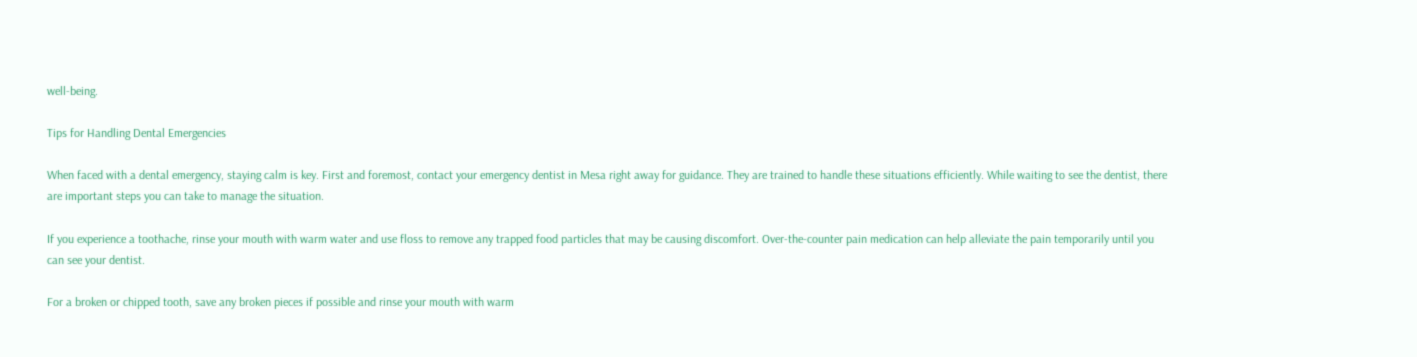well-being.

Tips for Handling Dental Emergencies

When faced with a dental emergency, staying calm is key. First and foremost, contact your emergency dentist in Mesa right away for guidance. They are trained to handle these situations efficiently. While waiting to see the dentist, there are important steps you can take to manage the situation.

If you experience a toothache, rinse your mouth with warm water and use floss to remove any trapped food particles that may be causing discomfort. Over-the-counter pain medication can help alleviate the pain temporarily until you can see your dentist.

For a broken or chipped tooth, save any broken pieces if possible and rinse your mouth with warm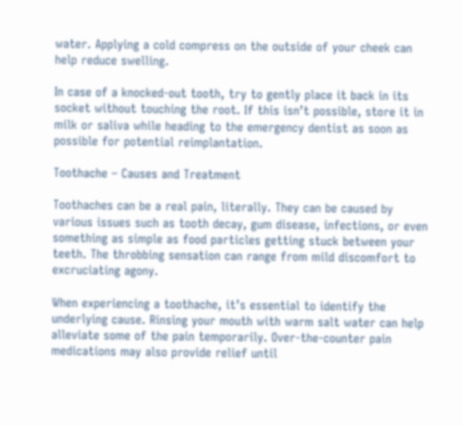water. Applying a cold compress on the outside of your cheek can help reduce swelling.

In case of a knocked-out tooth, try to gently place it back in its socket without touching the root. If this isn’t possible, store it in milk or saliva while heading to the emergency dentist as soon as possible for potential reimplantation.

Toothache – Causes and Treatment

Toothaches can be a real pain, literally. They can be caused by various issues such as tooth decay, gum disease, infections, or even something as simple as food particles getting stuck between your teeth. The throbbing sensation can range from mild discomfort to excruciating agony.

When experiencing a toothache, it’s essential to identify the underlying cause. Rinsing your mouth with warm salt water can help alleviate some of the pain temporarily. Over-the-counter pain medications may also provide relief until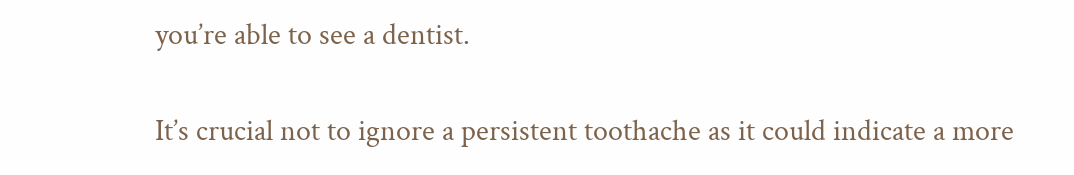you’re able to see a dentist.

It’s crucial not to ignore a persistent toothache as it could indicate a more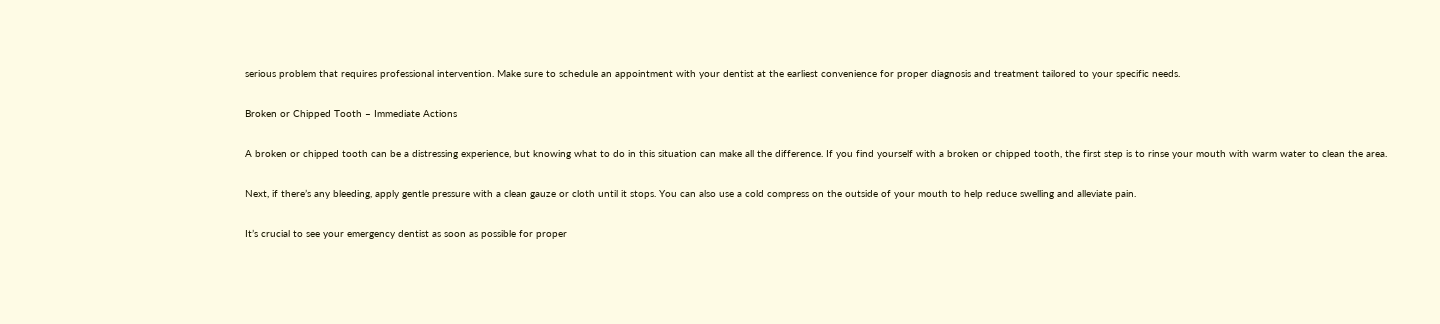serious problem that requires professional intervention. Make sure to schedule an appointment with your dentist at the earliest convenience for proper diagnosis and treatment tailored to your specific needs.

Broken or Chipped Tooth – Immediate Actions

A broken or chipped tooth can be a distressing experience, but knowing what to do in this situation can make all the difference. If you find yourself with a broken or chipped tooth, the first step is to rinse your mouth with warm water to clean the area.

Next, if there’s any bleeding, apply gentle pressure with a clean gauze or cloth until it stops. You can also use a cold compress on the outside of your mouth to help reduce swelling and alleviate pain.

It’s crucial to see your emergency dentist as soon as possible for proper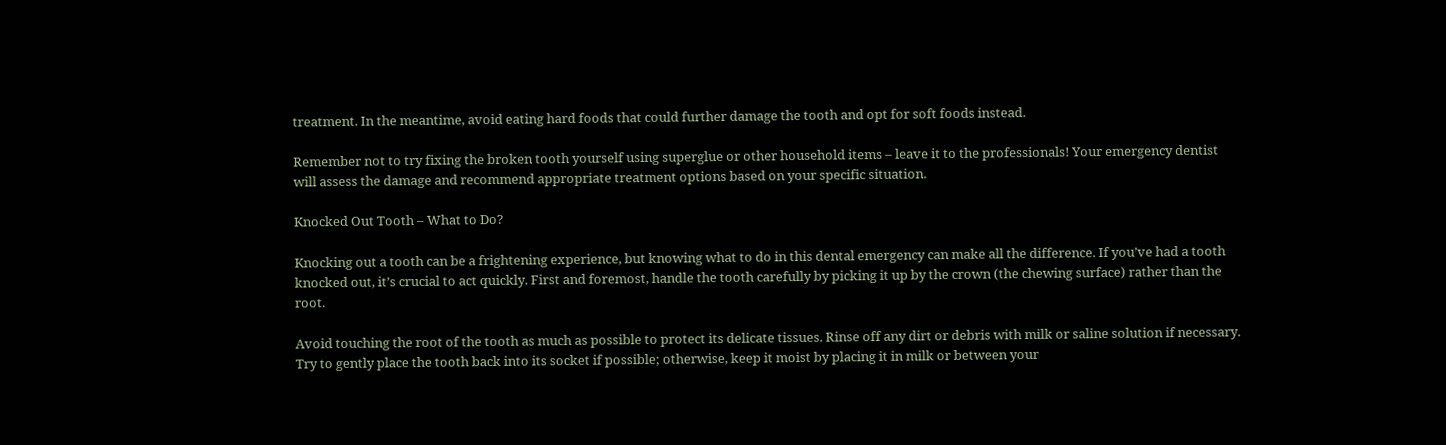treatment. In the meantime, avoid eating hard foods that could further damage the tooth and opt for soft foods instead.

Remember not to try fixing the broken tooth yourself using superglue or other household items – leave it to the professionals! Your emergency dentist will assess the damage and recommend appropriate treatment options based on your specific situation.

Knocked Out Tooth – What to Do?

Knocking out a tooth can be a frightening experience, but knowing what to do in this dental emergency can make all the difference. If you’ve had a tooth knocked out, it’s crucial to act quickly. First and foremost, handle the tooth carefully by picking it up by the crown (the chewing surface) rather than the root.

Avoid touching the root of the tooth as much as possible to protect its delicate tissues. Rinse off any dirt or debris with milk or saline solution if necessary. Try to gently place the tooth back into its socket if possible; otherwise, keep it moist by placing it in milk or between your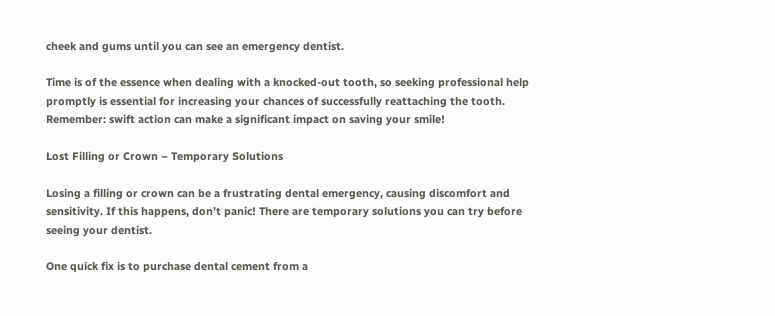cheek and gums until you can see an emergency dentist.

Time is of the essence when dealing with a knocked-out tooth, so seeking professional help promptly is essential for increasing your chances of successfully reattaching the tooth. Remember: swift action can make a significant impact on saving your smile!

Lost Filling or Crown – Temporary Solutions

Losing a filling or crown can be a frustrating dental emergency, causing discomfort and sensitivity. If this happens, don’t panic! There are temporary solutions you can try before seeing your dentist.

One quick fix is to purchase dental cement from a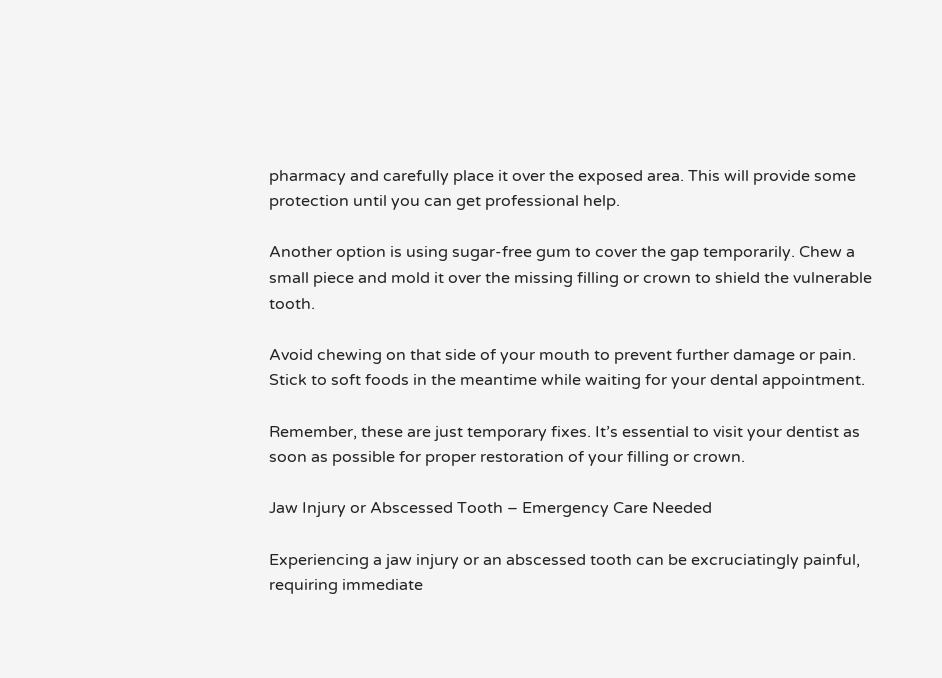pharmacy and carefully place it over the exposed area. This will provide some protection until you can get professional help.

Another option is using sugar-free gum to cover the gap temporarily. Chew a small piece and mold it over the missing filling or crown to shield the vulnerable tooth.

Avoid chewing on that side of your mouth to prevent further damage or pain. Stick to soft foods in the meantime while waiting for your dental appointment.

Remember, these are just temporary fixes. It’s essential to visit your dentist as soon as possible for proper restoration of your filling or crown.

Jaw Injury or Abscessed Tooth – Emergency Care Needed

Experiencing a jaw injury or an abscessed tooth can be excruciatingly painful, requiring immediate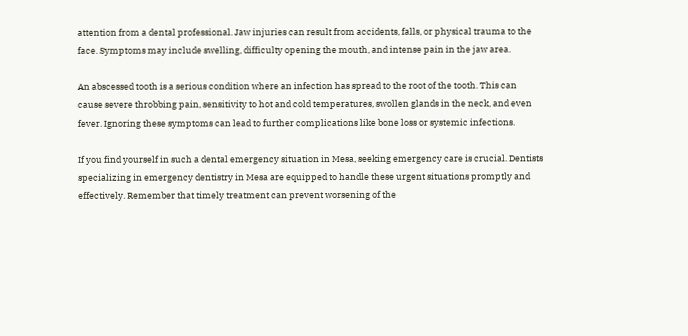attention from a dental professional. Jaw injuries can result from accidents, falls, or physical trauma to the face. Symptoms may include swelling, difficulty opening the mouth, and intense pain in the jaw area.

An abscessed tooth is a serious condition where an infection has spread to the root of the tooth. This can cause severe throbbing pain, sensitivity to hot and cold temperatures, swollen glands in the neck, and even fever. Ignoring these symptoms can lead to further complications like bone loss or systemic infections.

If you find yourself in such a dental emergency situation in Mesa, seeking emergency care is crucial. Dentists specializing in emergency dentistry in Mesa are equipped to handle these urgent situations promptly and effectively. Remember that timely treatment can prevent worsening of the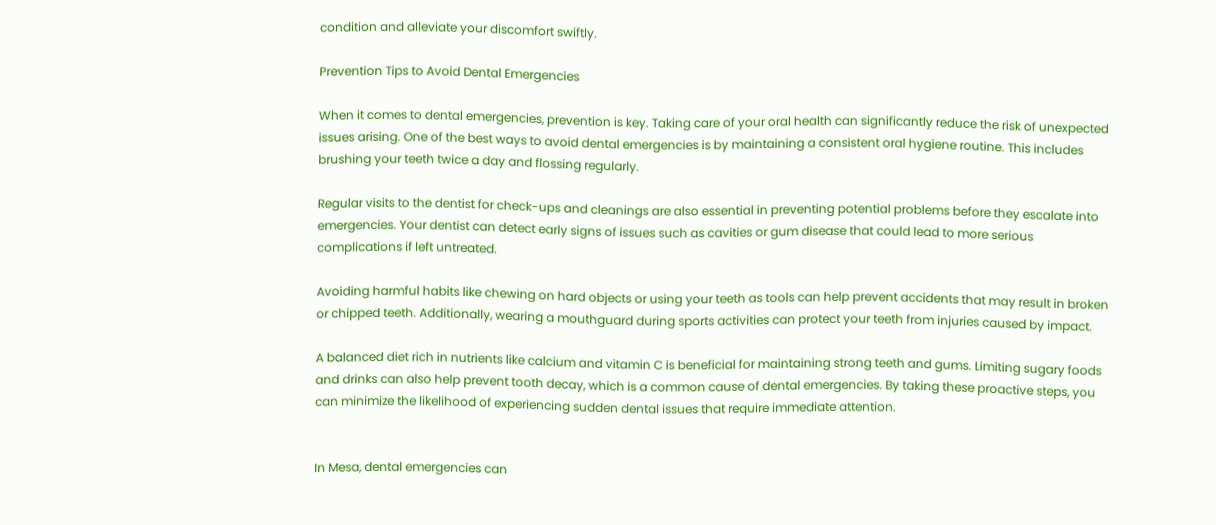condition and alleviate your discomfort swiftly.

Prevention Tips to Avoid Dental Emergencies

When it comes to dental emergencies, prevention is key. Taking care of your oral health can significantly reduce the risk of unexpected issues arising. One of the best ways to avoid dental emergencies is by maintaining a consistent oral hygiene routine. This includes brushing your teeth twice a day and flossing regularly.

Regular visits to the dentist for check-ups and cleanings are also essential in preventing potential problems before they escalate into emergencies. Your dentist can detect early signs of issues such as cavities or gum disease that could lead to more serious complications if left untreated.

Avoiding harmful habits like chewing on hard objects or using your teeth as tools can help prevent accidents that may result in broken or chipped teeth. Additionally, wearing a mouthguard during sports activities can protect your teeth from injuries caused by impact.

A balanced diet rich in nutrients like calcium and vitamin C is beneficial for maintaining strong teeth and gums. Limiting sugary foods and drinks can also help prevent tooth decay, which is a common cause of dental emergencies. By taking these proactive steps, you can minimize the likelihood of experiencing sudden dental issues that require immediate attention.


In Mesa, dental emergencies can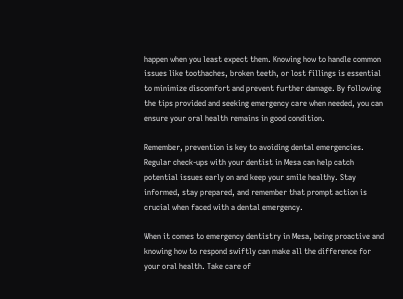happen when you least expect them. Knowing how to handle common issues like toothaches, broken teeth, or lost fillings is essential to minimize discomfort and prevent further damage. By following the tips provided and seeking emergency care when needed, you can ensure your oral health remains in good condition.

Remember, prevention is key to avoiding dental emergencies. Regular check-ups with your dentist in Mesa can help catch potential issues early on and keep your smile healthy. Stay informed, stay prepared, and remember that prompt action is crucial when faced with a dental emergency.

When it comes to emergency dentistry in Mesa, being proactive and knowing how to respond swiftly can make all the difference for your oral health. Take care of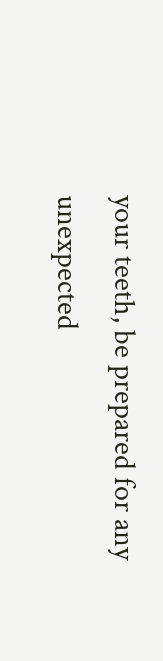your teeth, be prepared for any unexpected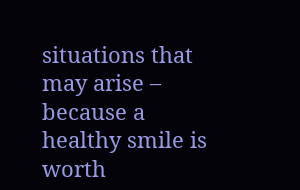situations that may arise – because a healthy smile is worth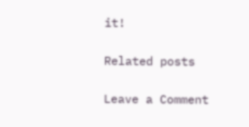it!

Related posts

Leave a Comment